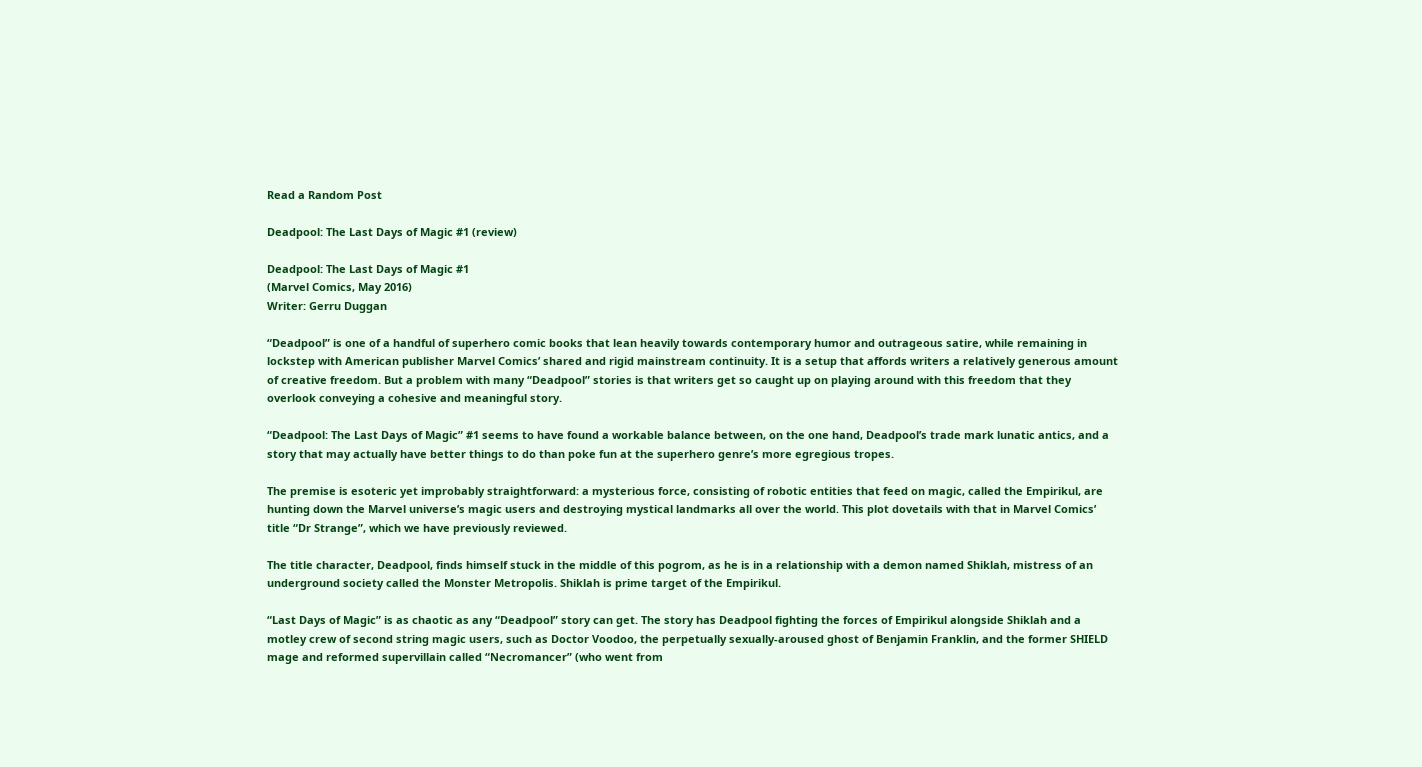Read a Random Post

Deadpool: The Last Days of Magic #1 (review)

Deadpool: The Last Days of Magic #1
(Marvel Comics, May 2016)
Writer: Gerru Duggan

“Deadpool” is one of a handful of superhero comic books that lean heavily towards contemporary humor and outrageous satire, while remaining in lockstep with American publisher Marvel Comics’ shared and rigid mainstream continuity. It is a setup that affords writers a relatively generous amount of creative freedom. But a problem with many “Deadpool” stories is that writers get so caught up on playing around with this freedom that they overlook conveying a cohesive and meaningful story.

“Deadpool: The Last Days of Magic” #1 seems to have found a workable balance between, on the one hand, Deadpool’s trade mark lunatic antics, and a story that may actually have better things to do than poke fun at the superhero genre’s more egregious tropes.

The premise is esoteric yet improbably straightforward: a mysterious force, consisting of robotic entities that feed on magic, called the Empirikul, are hunting down the Marvel universe’s magic users and destroying mystical landmarks all over the world. This plot dovetails with that in Marvel Comics’ title “Dr Strange”, which we have previously reviewed.

The title character, Deadpool, finds himself stuck in the middle of this pogrom, as he is in a relationship with a demon named Shiklah, mistress of an underground society called the Monster Metropolis. Shiklah is prime target of the Empirikul.

“Last Days of Magic” is as chaotic as any “Deadpool” story can get. The story has Deadpool fighting the forces of Empirikul alongside Shiklah and a motley crew of second string magic users, such as Doctor Voodoo, the perpetually sexually-aroused ghost of Benjamin Franklin, and the former SHIELD mage and reformed supervillain called “Necromancer” (who went from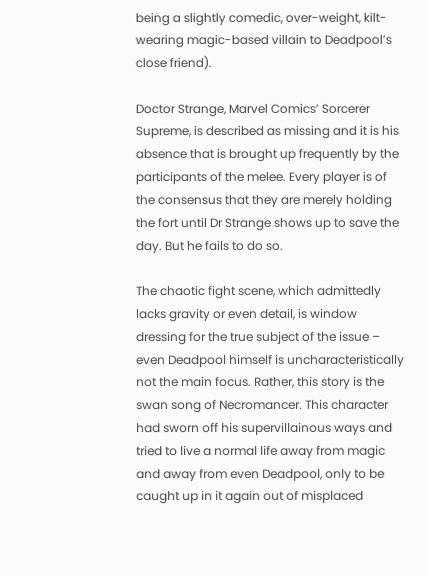being a slightly comedic, over-weight, kilt-wearing magic-based villain to Deadpool’s close friend).

Doctor Strange, Marvel Comics’ Sorcerer Supreme, is described as missing and it is his absence that is brought up frequently by the participants of the melee. Every player is of the consensus that they are merely holding the fort until Dr Strange shows up to save the day. But he fails to do so.

The chaotic fight scene, which admittedly lacks gravity or even detail, is window dressing for the true subject of the issue – even Deadpool himself is uncharacteristically not the main focus. Rather, this story is the swan song of Necromancer. This character had sworn off his supervillainous ways and tried to live a normal life away from magic and away from even Deadpool, only to be caught up in it again out of misplaced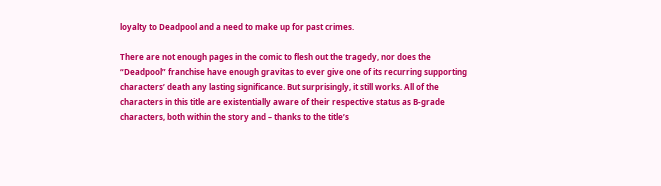loyalty to Deadpool and a need to make up for past crimes.

There are not enough pages in the comic to flesh out the tragedy, nor does the “Deadpool” franchise have enough gravitas to ever give one of its recurring supporting characters’ death any lasting significance. But surprisingly, it still works. All of the characters in this title are existentially aware of their respective status as B-grade characters, both within the story and – thanks to the title’s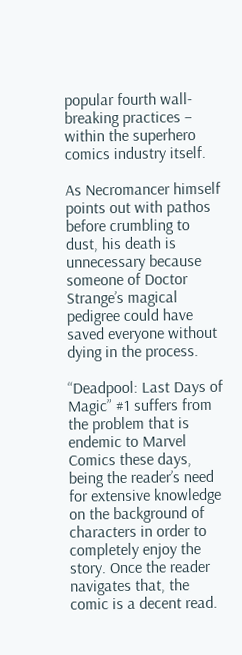popular fourth wall-breaking practices – within the superhero comics industry itself.

As Necromancer himself points out with pathos before crumbling to dust, his death is unnecessary because someone of Doctor Strange’s magical pedigree could have saved everyone without dying in the process.

“Deadpool: Last Days of Magic” #1 suffers from the problem that is endemic to Marvel Comics these days, being the reader’s need for extensive knowledge on the background of characters in order to completely enjoy the story. Once the reader navigates that, the comic is a decent read.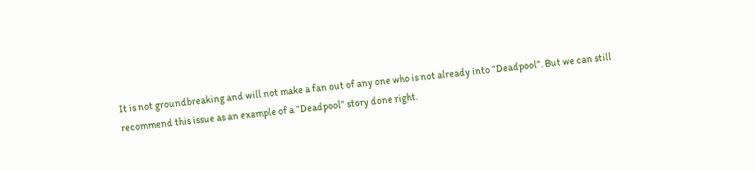It is not groundbreaking and will not make a fan out of any one who is not already into “Deadpool”. But we can still recommend this issue as an example of a “Deadpool” story done right.